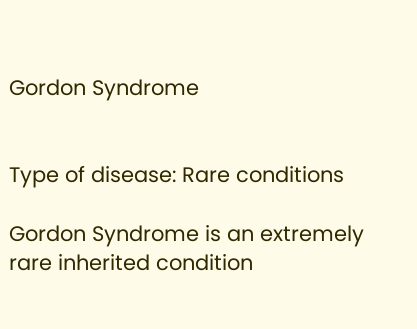Gordon Syndrome


Type of disease: Rare conditions

Gordon Syndrome is an extremely rare inherited condition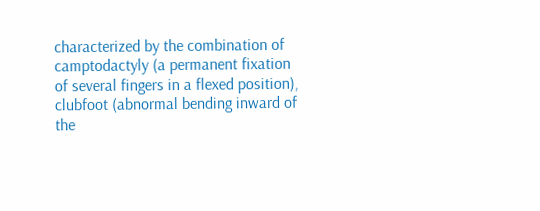characterized by the combination of camptodactyly (a permanent fixation of several fingers in a flexed position), clubfoot (abnormal bending inward of the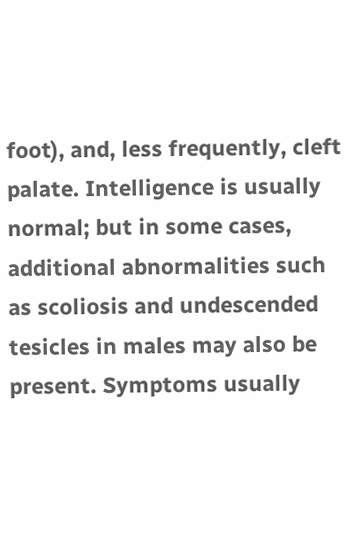foot), and, less frequently, cleft palate. Intelligence is usually normal; but in some cases, additional abnormalities such as scoliosis and undescended tesicles in males may also be present. Symptoms usually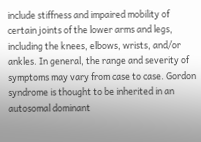include stiffness and impaired mobility of certain joints of the lower arms and legs, including the knees, elbows, wrists, and/or ankles. In general, the range and severity of symptoms may vary from case to case. Gordon syndrome is thought to be inherited in an autosomal dominant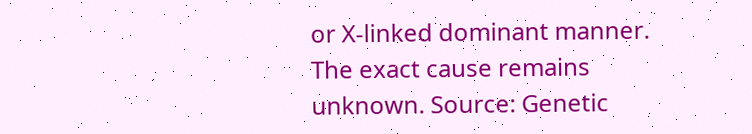or X-linked dominant manner. The exact cause remains unknown. Source: Genetic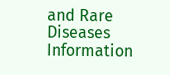and Rare Diseases Information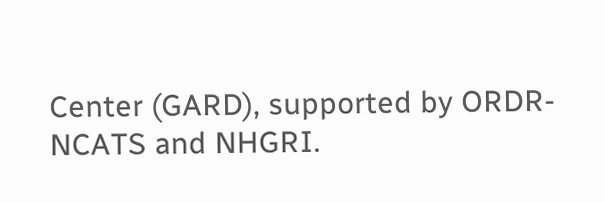Center (GARD), supported by ORDR-NCATS and NHGRI.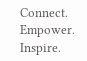Connect. Empower. Inspire.